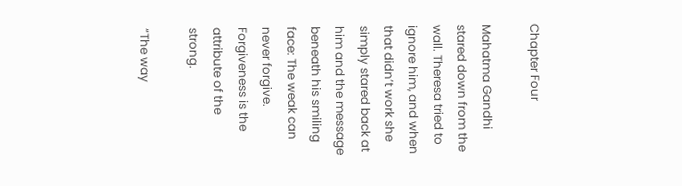Chapter Four

Mahatma Gandhi stared down from the wall. Theresa tried to ignore him, and when that didn’t work she simply stared back at him and the message beneath his smiling face: The weak can never forgive. Forgiveness is the attribute of the strong.

“The way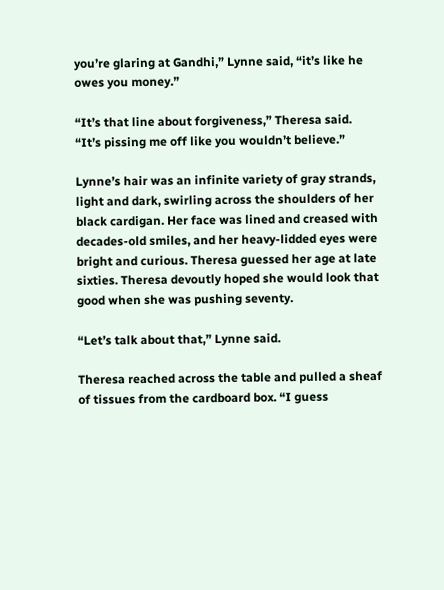you’re glaring at Gandhi,” Lynne said, “it’s like he owes you money.”

“It’s that line about forgiveness,” Theresa said. “It’s pissing me off like you wouldn’t believe.”

Lynne’s hair was an infinite variety of gray strands, light and dark, swirling across the shoulders of her black cardigan. Her face was lined and creased with decades-old smiles, and her heavy-lidded eyes were bright and curious. Theresa guessed her age at late sixties. Theresa devoutly hoped she would look that good when she was pushing seventy.

“Let’s talk about that,” Lynne said.

Theresa reached across the table and pulled a sheaf of tissues from the cardboard box. “I guess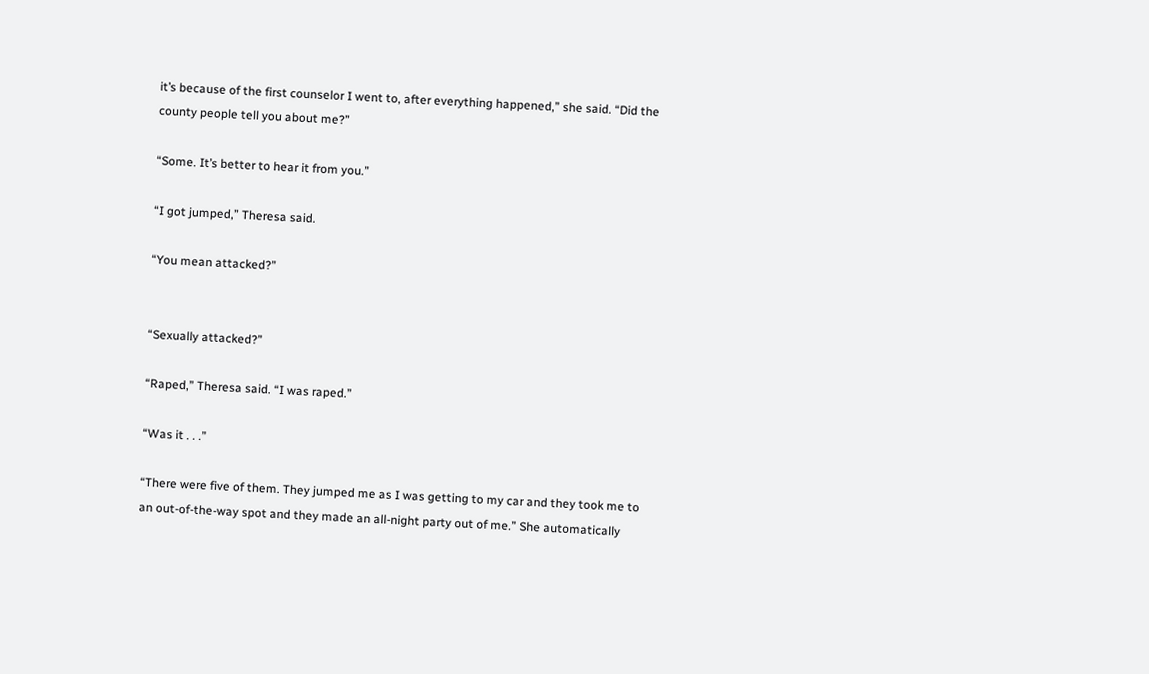it’s because of the first counselor I went to, after everything happened,” she said. “Did the county people tell you about me?”

“Some. It’s better to hear it from you.”

“I got jumped,” Theresa said.

“You mean attacked?”


“Sexually attacked?”

“Raped,” Theresa said. “I was raped.”

“Was it . . .”

“There were five of them. They jumped me as I was getting to my car and they took me to an out-of-the-way spot and they made an all-night party out of me.” She automatically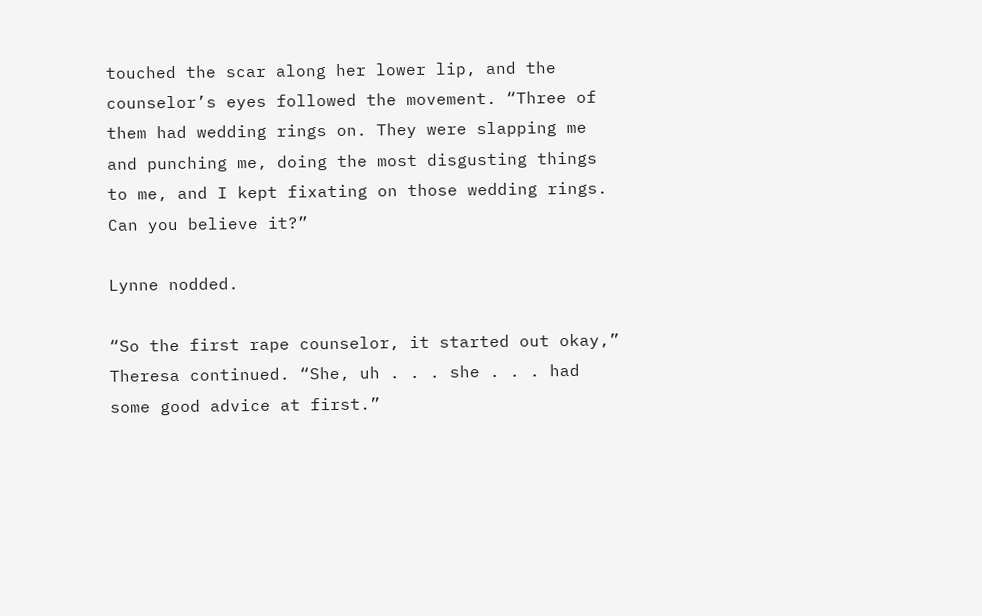touched the scar along her lower lip, and the counselor’s eyes followed the movement. “Three of them had wedding rings on. They were slapping me and punching me, doing the most disgusting things to me, and I kept fixating on those wedding rings. Can you believe it?”

Lynne nodded.

“So the first rape counselor, it started out okay,” Theresa continued. “She, uh . . . she . . . had some good advice at first.”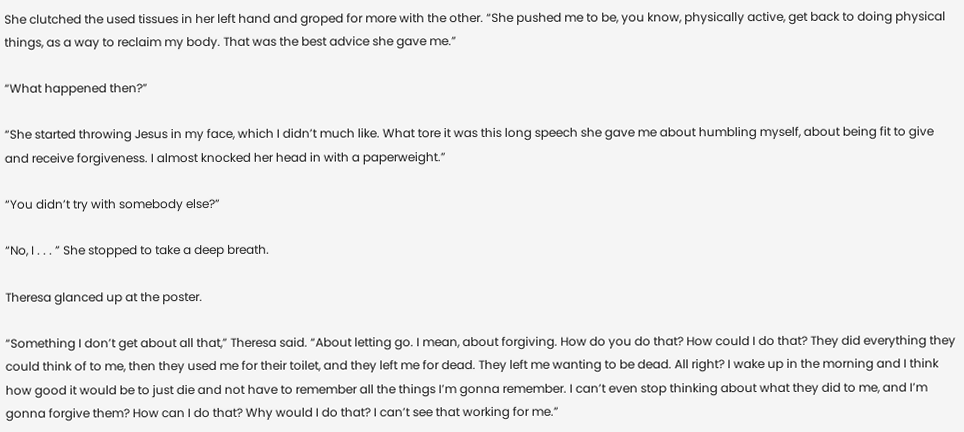She clutched the used tissues in her left hand and groped for more with the other. “She pushed me to be, you know, physically active, get back to doing physical things, as a way to reclaim my body. That was the best advice she gave me.”

“What happened then?”

“She started throwing Jesus in my face, which I didn’t much like. What tore it was this long speech she gave me about humbling myself, about being fit to give and receive forgiveness. I almost knocked her head in with a paperweight.”

“You didn’t try with somebody else?”

“No, I . . . ” She stopped to take a deep breath.

Theresa glanced up at the poster.

“Something I don’t get about all that,” Theresa said. “About letting go. I mean, about forgiving. How do you do that? How could I do that? They did everything they could think of to me, then they used me for their toilet, and they left me for dead. They left me wanting to be dead. All right? I wake up in the morning and I think how good it would be to just die and not have to remember all the things I’m gonna remember. I can’t even stop thinking about what they did to me, and I’m gonna forgive them? How can I do that? Why would I do that? I can’t see that working for me.”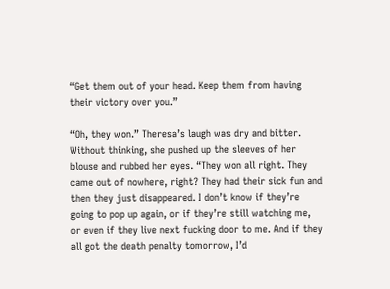“Get them out of your head. Keep them from having their victory over you.”

“Oh, they won.” Theresa’s laugh was dry and bitter. Without thinking, she pushed up the sleeves of her blouse and rubbed her eyes. “They won all right. They came out of nowhere, right? They had their sick fun and then they just disappeared. I don’t know if they’re going to pop up again, or if they’re still watching me, or even if they live next fucking door to me. And if they all got the death penalty tomorrow, I’d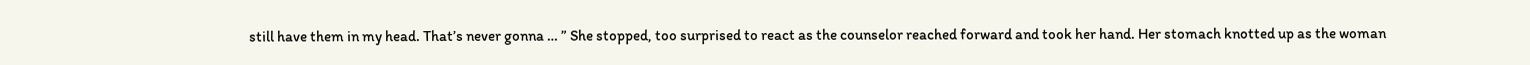still have them in my head. That’s never gonna … ” She stopped, too surprised to react as the counselor reached forward and took her hand. Her stomach knotted up as the woman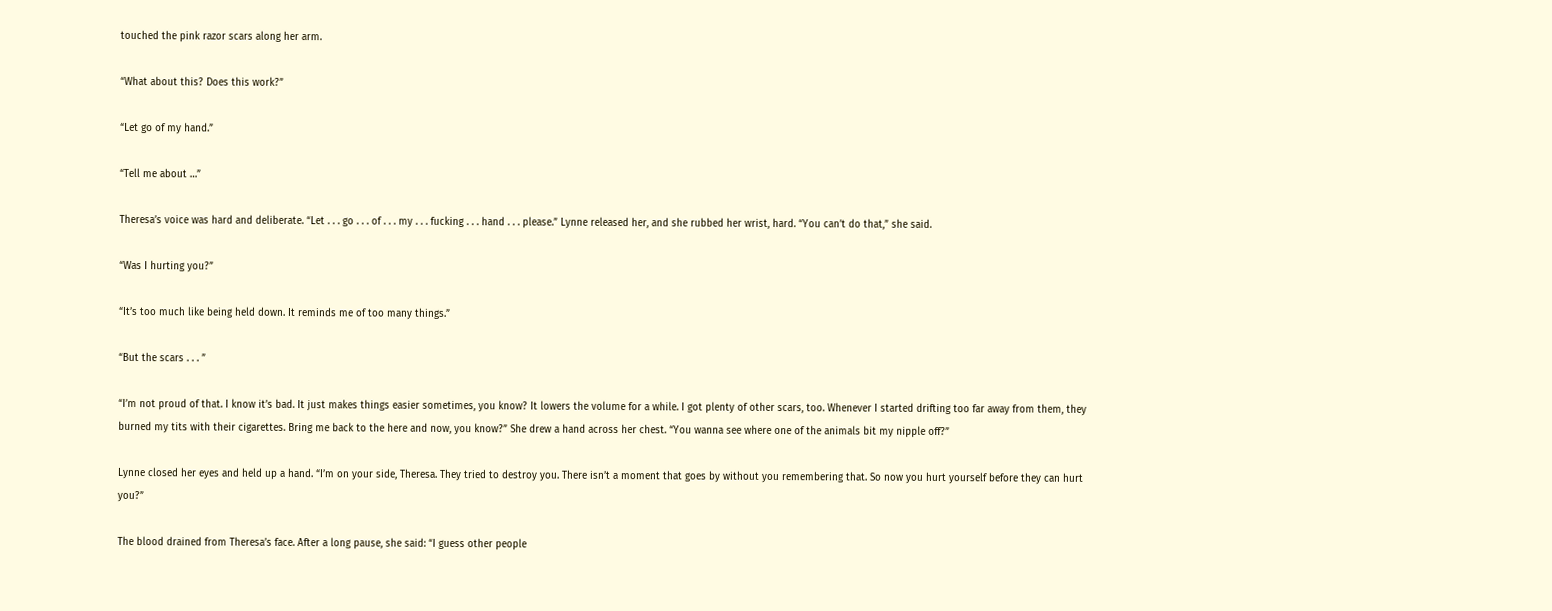touched the pink razor scars along her arm.

“What about this? Does this work?”

“Let go of my hand.”

“Tell me about …”

Theresa’s voice was hard and deliberate. “Let . . . go . . . of . . . my . . . fucking . . . hand . . . please.” Lynne released her, and she rubbed her wrist, hard. “You can’t do that,” she said.

“Was I hurting you?”

“It’s too much like being held down. It reminds me of too many things.”

“But the scars . . . ”

“I’m not proud of that. I know it’s bad. It just makes things easier sometimes, you know? It lowers the volume for a while. I got plenty of other scars, too. Whenever I started drifting too far away from them, they burned my tits with their cigarettes. Bring me back to the here and now, you know?” She drew a hand across her chest. “You wanna see where one of the animals bit my nipple off?”

Lynne closed her eyes and held up a hand. “I’m on your side, Theresa. They tried to destroy you. There isn’t a moment that goes by without you remembering that. So now you hurt yourself before they can hurt you?”

The blood drained from Theresa’s face. After a long pause, she said: “I guess other people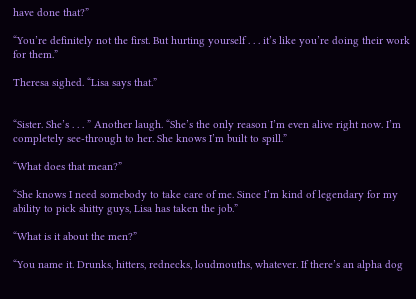have done that?”

“You’re definitely not the first. But hurting yourself . . . it’s like you’re doing their work for them.”

Theresa sighed. “Lisa says that.”


“Sister. She’s . . . ” Another laugh. “She’s the only reason I’m even alive right now. I’m completely see-through to her. She knows I’m built to spill.”

“What does that mean?”

“She knows I need somebody to take care of me. Since I’m kind of legendary for my ability to pick shitty guys, Lisa has taken the job.”

“What is it about the men?”

“You name it. Drunks, hitters, rednecks, loudmouths, whatever. If there’s an alpha dog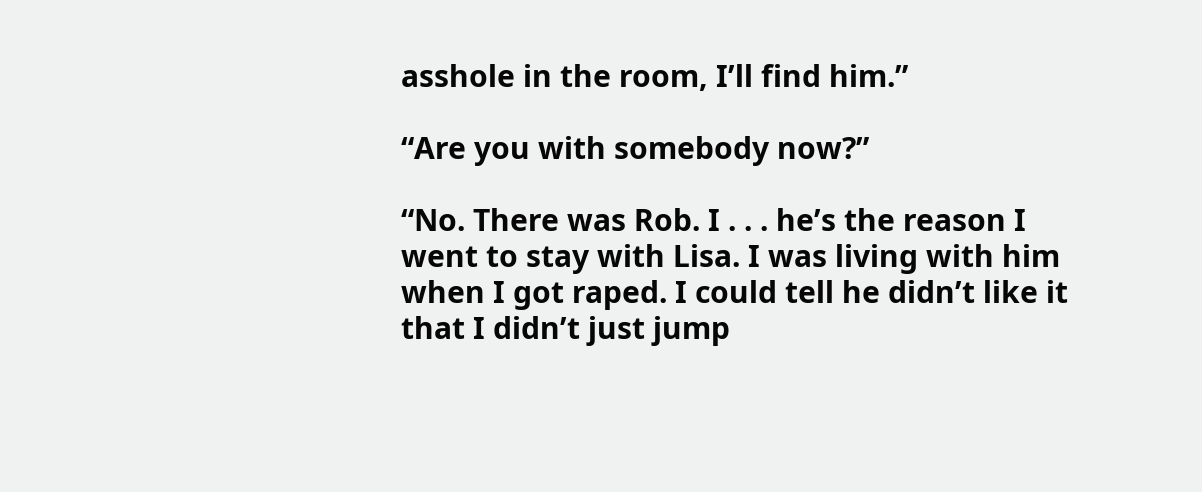asshole in the room, I’ll find him.”

“Are you with somebody now?”

“No. There was Rob. I . . . he’s the reason I went to stay with Lisa. I was living with him when I got raped. I could tell he didn’t like it that I didn’t just jump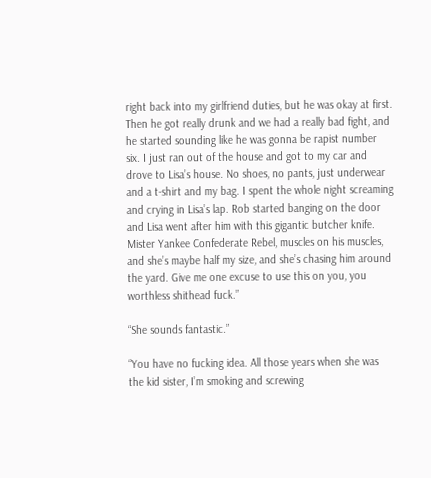right back into my girlfriend duties, but he was okay at first. Then he got really drunk and we had a really bad fight, and he started sounding like he was gonna be rapist number six. I just ran out of the house and got to my car and drove to Lisa’s house. No shoes, no pants, just underwear and a t-shirt and my bag. I spent the whole night screaming and crying in Lisa’s lap. Rob started banging on the door and Lisa went after him with this gigantic butcher knife. Mister Yankee Confederate Rebel, muscles on his muscles, and she’s maybe half my size, and she’s chasing him around the yard. Give me one excuse to use this on you, you worthless shithead fuck.”

“She sounds fantastic.”

“You have no fucking idea. All those years when she was the kid sister, I’m smoking and screwing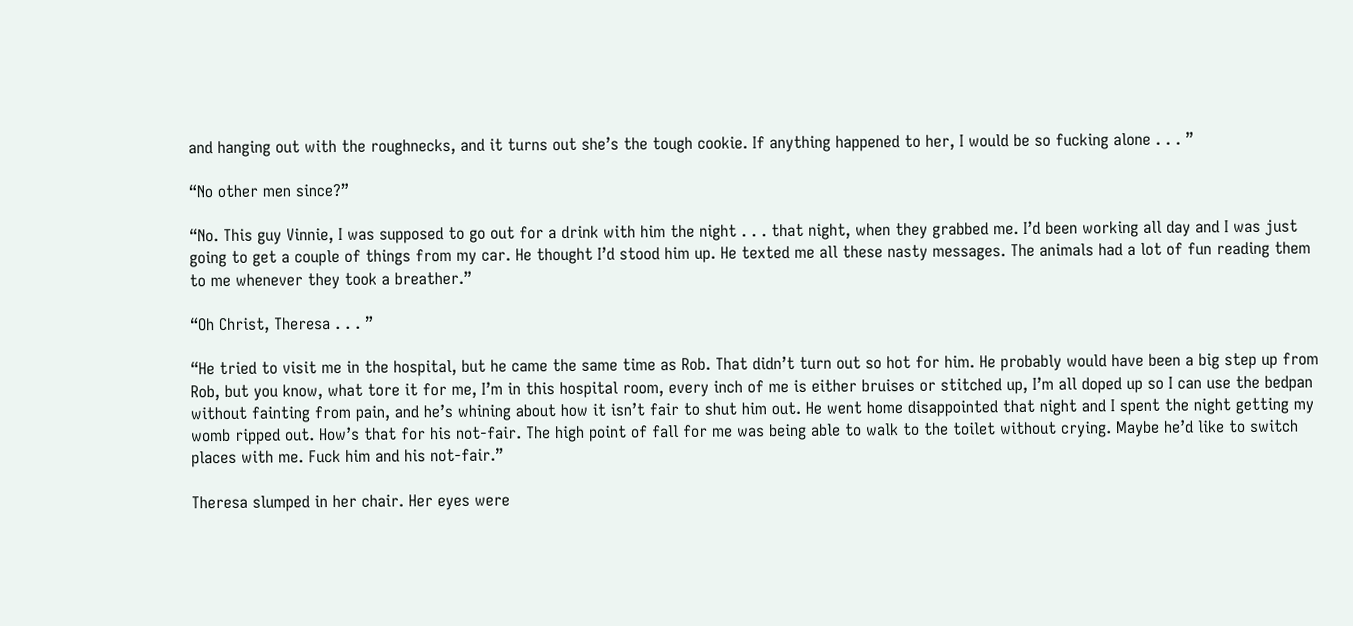and hanging out with the roughnecks, and it turns out she’s the tough cookie. If anything happened to her, I would be so fucking alone . . . ”

“No other men since?”

“No. This guy Vinnie, I was supposed to go out for a drink with him the night . . . that night, when they grabbed me. I’d been working all day and I was just going to get a couple of things from my car. He thought I’d stood him up. He texted me all these nasty messages. The animals had a lot of fun reading them to me whenever they took a breather.”

“Oh Christ, Theresa . . . ”

“He tried to visit me in the hospital, but he came the same time as Rob. That didn’t turn out so hot for him. He probably would have been a big step up from Rob, but you know, what tore it for me, I’m in this hospital room, every inch of me is either bruises or stitched up, I’m all doped up so I can use the bedpan without fainting from pain, and he’s whining about how it isn’t fair to shut him out. He went home disappointed that night and I spent the night getting my womb ripped out. How’s that for his not-fair. The high point of fall for me was being able to walk to the toilet without crying. Maybe he’d like to switch places with me. Fuck him and his not-fair.”

Theresa slumped in her chair. Her eyes were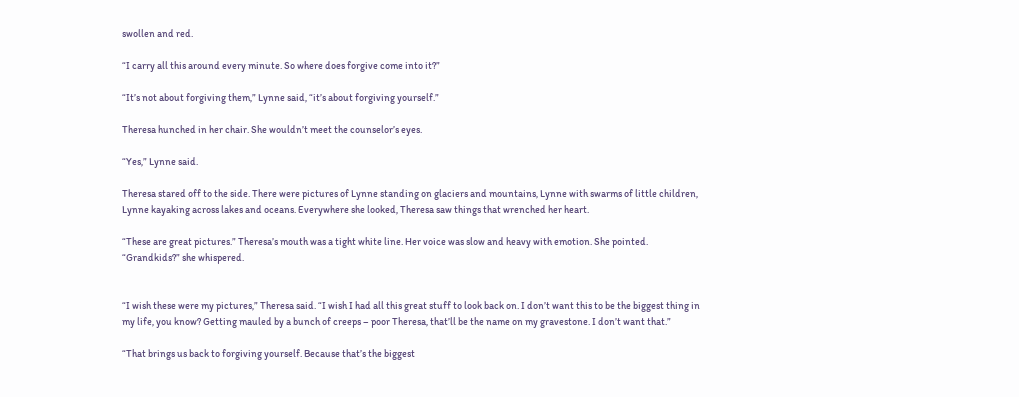swollen and red.

“I carry all this around every minute. So where does forgive come into it?”

“It’s not about forgiving them,” Lynne said, “it’s about forgiving yourself.”

Theresa hunched in her chair. She wouldn’t meet the counselor’s eyes.

“Yes,” Lynne said.

Theresa stared off to the side. There were pictures of Lynne standing on glaciers and mountains, Lynne with swarms of little children, Lynne kayaking across lakes and oceans. Everywhere she looked, Theresa saw things that wrenched her heart.

“These are great pictures.” Theresa’s mouth was a tight white line. Her voice was slow and heavy with emotion. She pointed. “Grandkids?” she whispered.


“I wish these were my pictures,” Theresa said. “I wish I had all this great stuff to look back on. I don’t want this to be the biggest thing in my life, you know? Getting mauled by a bunch of creeps – poor Theresa, that’ll be the name on my gravestone. I don’t want that.”

“That brings us back to forgiving yourself. Because that’s the biggest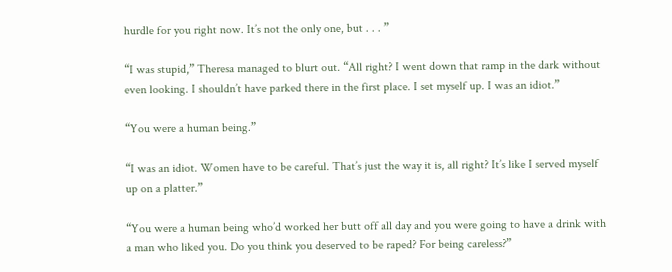hurdle for you right now. It’s not the only one, but . . . ”

“I was stupid,” Theresa managed to blurt out. “All right? I went down that ramp in the dark without even looking. I shouldn’t have parked there in the first place. I set myself up. I was an idiot.”

“You were a human being.”

“I was an idiot. Women have to be careful. That’s just the way it is, all right? It’s like I served myself up on a platter.”

“You were a human being who’d worked her butt off all day and you were going to have a drink with a man who liked you. Do you think you deserved to be raped? For being careless?”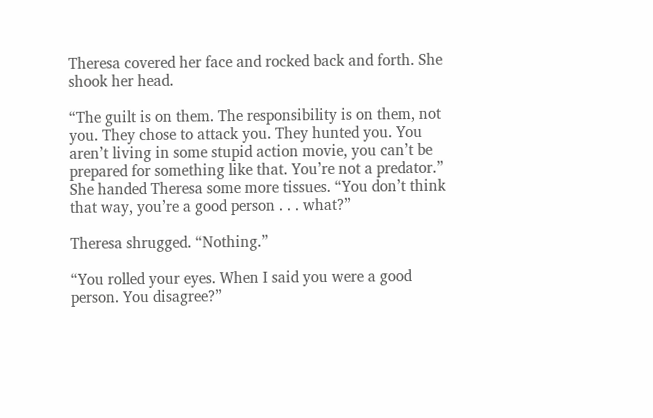Theresa covered her face and rocked back and forth. She shook her head.

“The guilt is on them. The responsibility is on them, not you. They chose to attack you. They hunted you. You aren’t living in some stupid action movie, you can’t be prepared for something like that. You’re not a predator.” She handed Theresa some more tissues. “You don’t think that way, you’re a good person . . . what?”

Theresa shrugged. “Nothing.”

“You rolled your eyes. When I said you were a good person. You disagree?”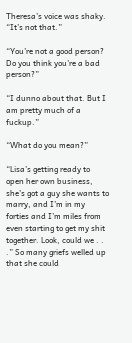Theresa’s voice was shaky. “It’s not that.”

“You’re not a good person? Do you think you’re a bad person?”

“I dunno about that. But I am pretty much of a fuckup.”

“What do you mean?”

“Lisa’s getting ready to open her own business, she’s got a guy she wants to marry, and I’m in my forties and I’m miles from even starting to get my shit together. Look, could we . . .” So many griefs welled up that she could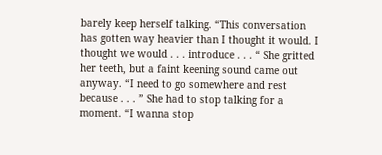barely keep herself talking. “This conversation has gotten way heavier than I thought it would. I thought we would . . . introduce . . . “ She gritted her teeth, but a faint keening sound came out anyway. “I need to go somewhere and rest because . . . ” She had to stop talking for a moment. “I wanna stop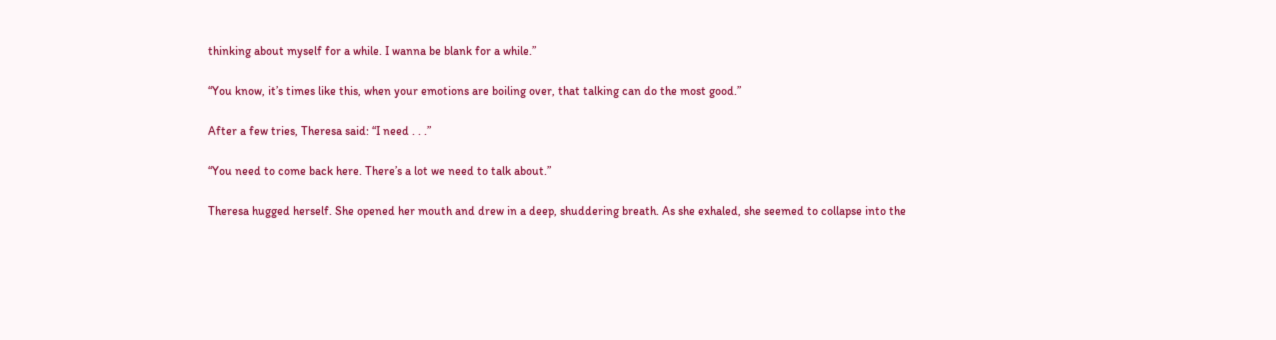thinking about myself for a while. I wanna be blank for a while.”

“You know, it’s times like this, when your emotions are boiling over, that talking can do the most good.”

After a few tries, Theresa said: “I need . . .”

“You need to come back here. There’s a lot we need to talk about.”

Theresa hugged herself. She opened her mouth and drew in a deep, shuddering breath. As she exhaled, she seemed to collapse into the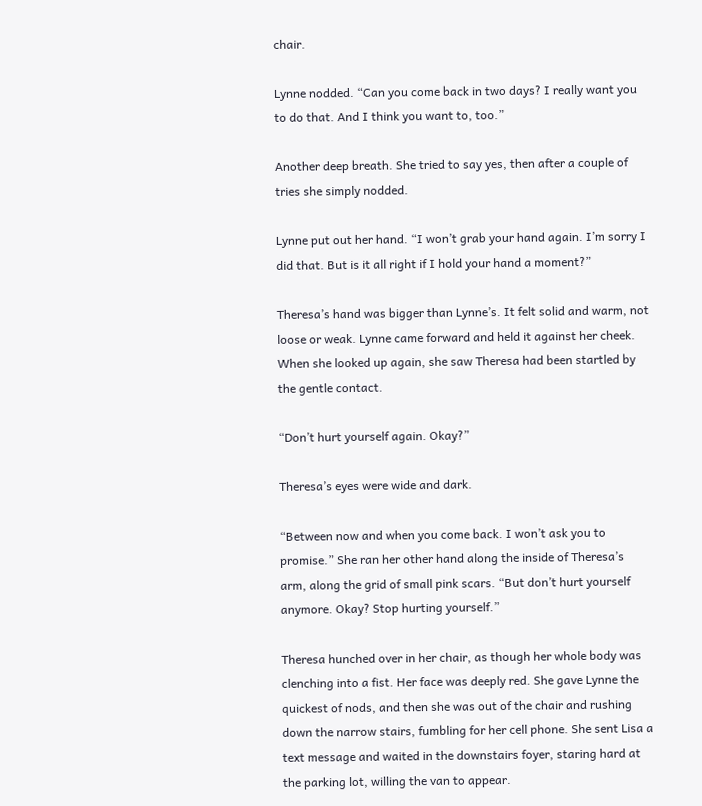chair.

Lynne nodded. “Can you come back in two days? I really want you to do that. And I think you want to, too.”

Another deep breath. She tried to say yes, then after a couple of tries she simply nodded.

Lynne put out her hand. “I won’t grab your hand again. I’m sorry I did that. But is it all right if I hold your hand a moment?”

Theresa’s hand was bigger than Lynne’s. It felt solid and warm, not loose or weak. Lynne came forward and held it against her cheek. When she looked up again, she saw Theresa had been startled by the gentle contact.

“Don’t hurt yourself again. Okay?”

Theresa’s eyes were wide and dark.

“Between now and when you come back. I won’t ask you to promise.” She ran her other hand along the inside of Theresa’s arm, along the grid of small pink scars. “But don’t hurt yourself anymore. Okay? Stop hurting yourself.”

Theresa hunched over in her chair, as though her whole body was clenching into a fist. Her face was deeply red. She gave Lynne the quickest of nods, and then she was out of the chair and rushing down the narrow stairs, fumbling for her cell phone. She sent Lisa a text message and waited in the downstairs foyer, staring hard at the parking lot, willing the van to appear.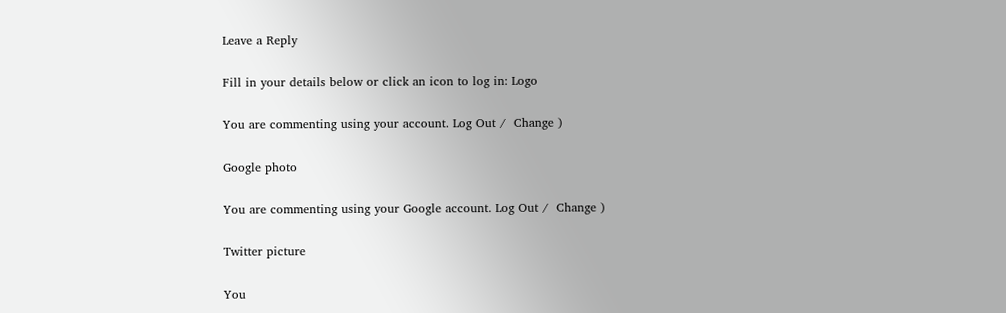Leave a Reply

Fill in your details below or click an icon to log in: Logo

You are commenting using your account. Log Out /  Change )

Google photo

You are commenting using your Google account. Log Out /  Change )

Twitter picture

You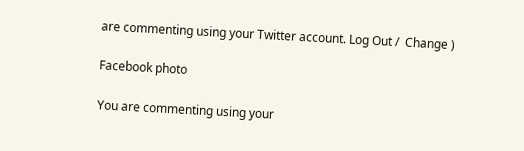are commenting using your Twitter account. Log Out /  Change )

Facebook photo

You are commenting using your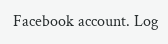Facebook account. Log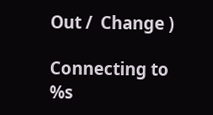Out /  Change )

Connecting to %s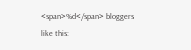<span>%d</span> bloggers like this: